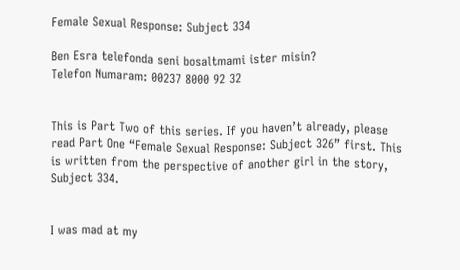Female Sexual Response: Subject 334

Ben Esra telefonda seni bosaltmami ister misin?
Telefon Numaram: 00237 8000 92 32


This is Part Two of this series. If you haven’t already, please read Part One “Female Sexual Response: Subject 326” first. This is written from the perspective of another girl in the story, Subject 334.


I was mad at my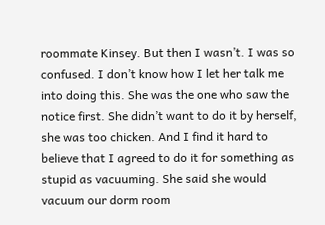roommate Kinsey. But then I wasn’t. I was so confused. I don’t know how I let her talk me into doing this. She was the one who saw the notice first. She didn’t want to do it by herself, she was too chicken. And I find it hard to believe that I agreed to do it for something as stupid as vacuuming. She said she would vacuum our dorm room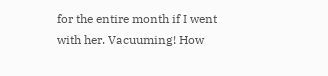for the entire month if I went with her. Vacuuming! How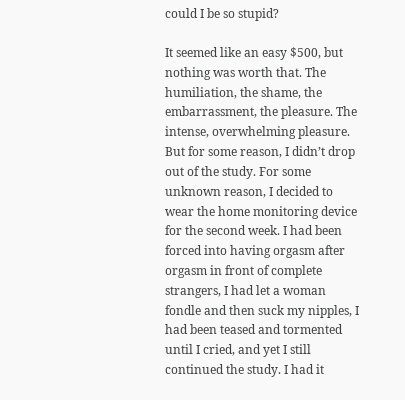could I be so stupid?

It seemed like an easy $500, but nothing was worth that. The humiliation, the shame, the embarrassment, the pleasure. The intense, overwhelming pleasure. But for some reason, I didn’t drop out of the study. For some unknown reason, I decided to wear the home monitoring device for the second week. I had been forced into having orgasm after orgasm in front of complete strangers, I had let a woman fondle and then suck my nipples, I had been teased and tormented until I cried, and yet I still continued the study. I had it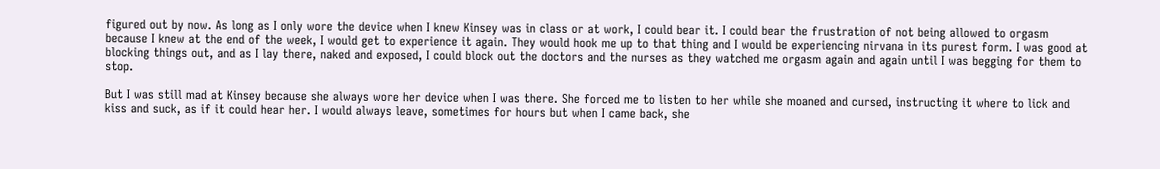figured out by now. As long as I only wore the device when I knew Kinsey was in class or at work, I could bear it. I could bear the frustration of not being allowed to orgasm because I knew at the end of the week, I would get to experience it again. They would hook me up to that thing and I would be experiencing nirvana in its purest form. I was good at blocking things out, and as I lay there, naked and exposed, I could block out the doctors and the nurses as they watched me orgasm again and again until I was begging for them to stop.

But I was still mad at Kinsey because she always wore her device when I was there. She forced me to listen to her while she moaned and cursed, instructing it where to lick and kiss and suck, as if it could hear her. I would always leave, sometimes for hours but when I came back, she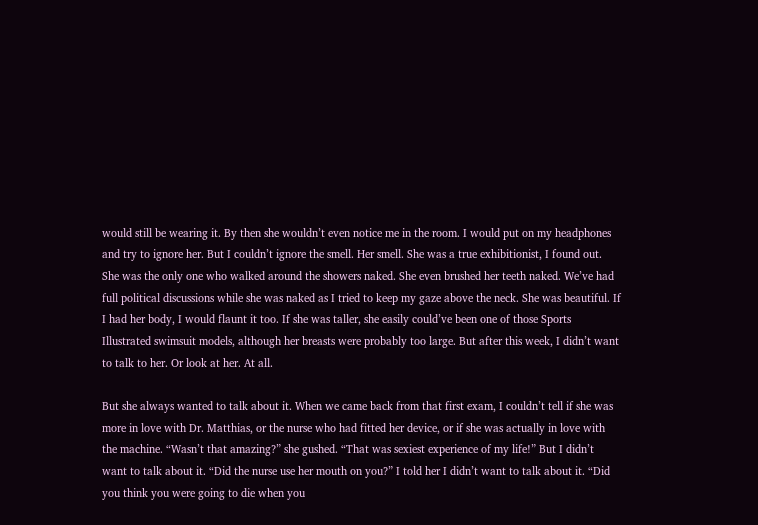would still be wearing it. By then she wouldn’t even notice me in the room. I would put on my headphones and try to ignore her. But I couldn’t ignore the smell. Her smell. She was a true exhibitionist, I found out. She was the only one who walked around the showers naked. She even brushed her teeth naked. We’ve had full political discussions while she was naked as I tried to keep my gaze above the neck. She was beautiful. If I had her body, I would flaunt it too. If she was taller, she easily could’ve been one of those Sports Illustrated swimsuit models, although her breasts were probably too large. But after this week, I didn’t want to talk to her. Or look at her. At all.

But she always wanted to talk about it. When we came back from that first exam, I couldn’t tell if she was more in love with Dr. Matthias, or the nurse who had fitted her device, or if she was actually in love with the machine. “Wasn’t that amazing?” she gushed. “That was sexiest experience of my life!” But I didn’t want to talk about it. “Did the nurse use her mouth on you?” I told her I didn’t want to talk about it. “Did you think you were going to die when you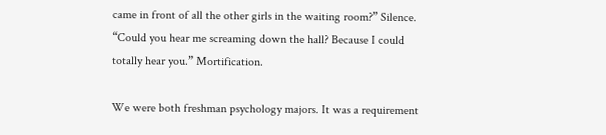came in front of all the other girls in the waiting room?” Silence. “Could you hear me screaming down the hall? Because I could totally hear you.” Mortification.

We were both freshman psychology majors. It was a requirement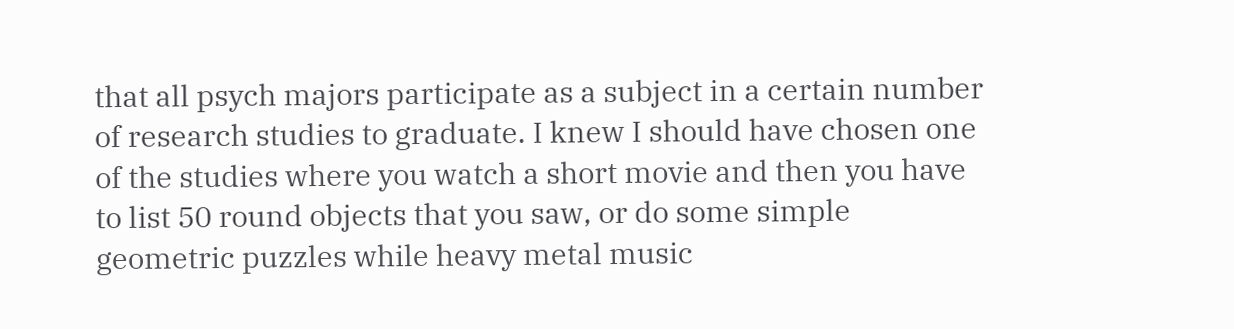that all psych majors participate as a subject in a certain number of research studies to graduate. I knew I should have chosen one of the studies where you watch a short movie and then you have to list 50 round objects that you saw, or do some simple geometric puzzles while heavy metal music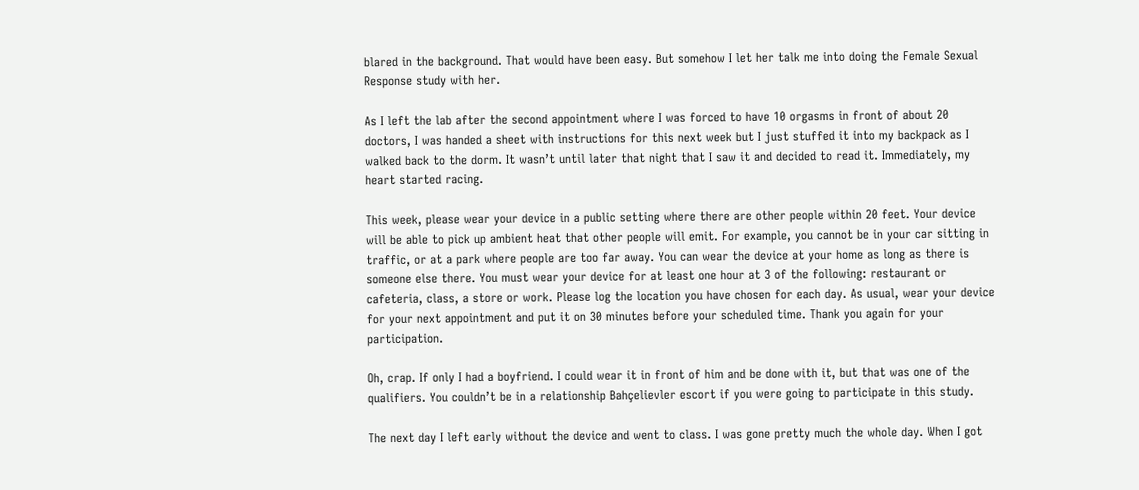blared in the background. That would have been easy. But somehow I let her talk me into doing the Female Sexual Response study with her.

As I left the lab after the second appointment where I was forced to have 10 orgasms in front of about 20 doctors, I was handed a sheet with instructions for this next week but I just stuffed it into my backpack as I walked back to the dorm. It wasn’t until later that night that I saw it and decided to read it. Immediately, my heart started racing.

This week, please wear your device in a public setting where there are other people within 20 feet. Your device will be able to pick up ambient heat that other people will emit. For example, you cannot be in your car sitting in traffic, or at a park where people are too far away. You can wear the device at your home as long as there is someone else there. You must wear your device for at least one hour at 3 of the following: restaurant or cafeteria, class, a store or work. Please log the location you have chosen for each day. As usual, wear your device for your next appointment and put it on 30 minutes before your scheduled time. Thank you again for your participation.

Oh, crap. If only I had a boyfriend. I could wear it in front of him and be done with it, but that was one of the qualifiers. You couldn’t be in a relationship Bahçelievler escort if you were going to participate in this study.

The next day I left early without the device and went to class. I was gone pretty much the whole day. When I got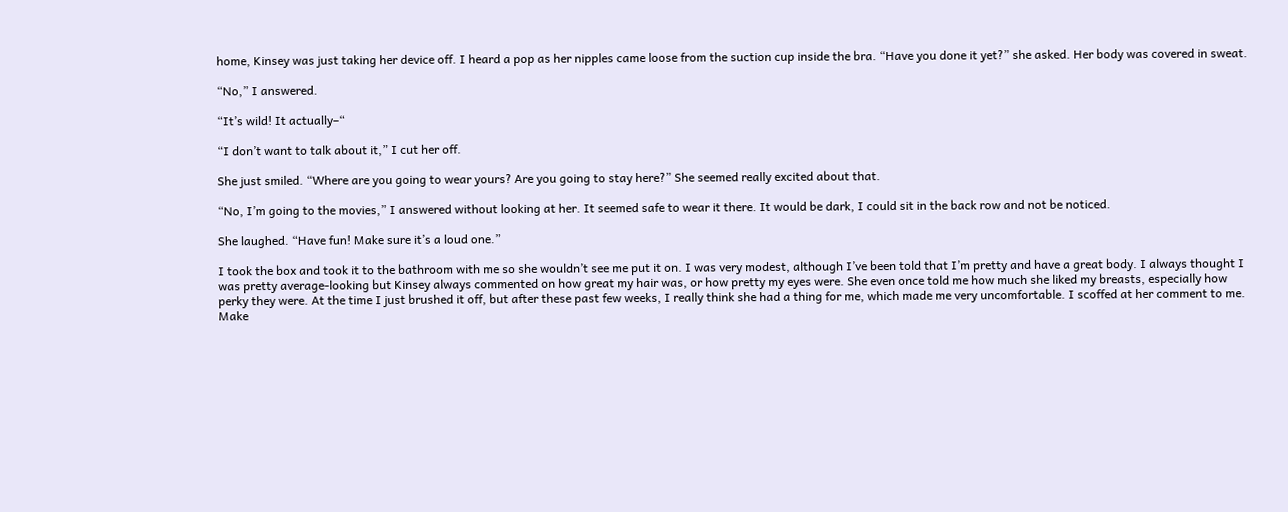home, Kinsey was just taking her device off. I heard a pop as her nipples came loose from the suction cup inside the bra. “Have you done it yet?” she asked. Her body was covered in sweat.

“No,” I answered.

“It’s wild! It actually–“

“I don’t want to talk about it,” I cut her off.

She just smiled. “Where are you going to wear yours? Are you going to stay here?” She seemed really excited about that.

“No, I’m going to the movies,” I answered without looking at her. It seemed safe to wear it there. It would be dark, I could sit in the back row and not be noticed.

She laughed. “Have fun! Make sure it’s a loud one.”

I took the box and took it to the bathroom with me so she wouldn’t see me put it on. I was very modest, although I’ve been told that I’m pretty and have a great body. I always thought I was pretty average-looking but Kinsey always commented on how great my hair was, or how pretty my eyes were. She even once told me how much she liked my breasts, especially how perky they were. At the time I just brushed it off, but after these past few weeks, I really think she had a thing for me, which made me very uncomfortable. I scoffed at her comment to me. Make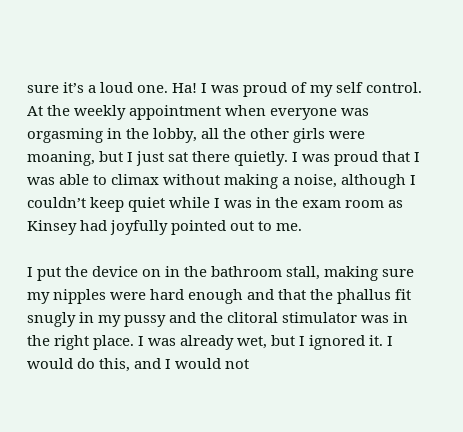sure it’s a loud one. Ha! I was proud of my self control. At the weekly appointment when everyone was orgasming in the lobby, all the other girls were moaning, but I just sat there quietly. I was proud that I was able to climax without making a noise, although I couldn’t keep quiet while I was in the exam room as Kinsey had joyfully pointed out to me.

I put the device on in the bathroom stall, making sure my nipples were hard enough and that the phallus fit snugly in my pussy and the clitoral stimulator was in the right place. I was already wet, but I ignored it. I would do this, and I would not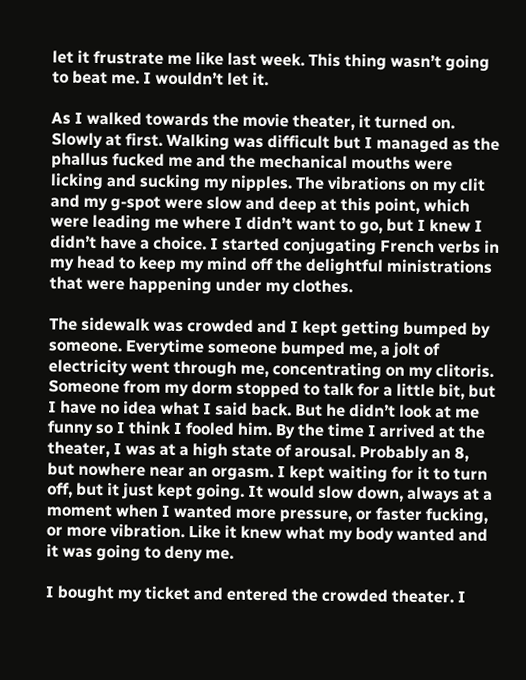let it frustrate me like last week. This thing wasn’t going to beat me. I wouldn’t let it.

As I walked towards the movie theater, it turned on. Slowly at first. Walking was difficult but I managed as the phallus fucked me and the mechanical mouths were licking and sucking my nipples. The vibrations on my clit and my g-spot were slow and deep at this point, which were leading me where I didn’t want to go, but I knew I didn’t have a choice. I started conjugating French verbs in my head to keep my mind off the delightful ministrations that were happening under my clothes.

The sidewalk was crowded and I kept getting bumped by someone. Everytime someone bumped me, a jolt of electricity went through me, concentrating on my clitoris. Someone from my dorm stopped to talk for a little bit, but I have no idea what I said back. But he didn’t look at me funny so I think I fooled him. By the time I arrived at the theater, I was at a high state of arousal. Probably an 8, but nowhere near an orgasm. I kept waiting for it to turn off, but it just kept going. It would slow down, always at a moment when I wanted more pressure, or faster fucking, or more vibration. Like it knew what my body wanted and it was going to deny me.

I bought my ticket and entered the crowded theater. I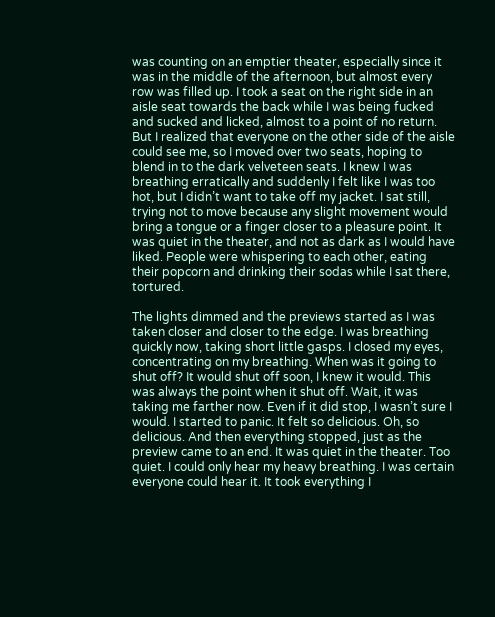was counting on an emptier theater, especially since it was in the middle of the afternoon, but almost every row was filled up. I took a seat on the right side in an aisle seat towards the back while I was being fucked and sucked and licked, almost to a point of no return. But I realized that everyone on the other side of the aisle could see me, so I moved over two seats, hoping to blend in to the dark velveteen seats. I knew I was breathing erratically and suddenly I felt like I was too hot, but I didn’t want to take off my jacket. I sat still, trying not to move because any slight movement would bring a tongue or a finger closer to a pleasure point. It was quiet in the theater, and not as dark as I would have liked. People were whispering to each other, eating their popcorn and drinking their sodas while I sat there, tortured.

The lights dimmed and the previews started as I was taken closer and closer to the edge. I was breathing quickly now, taking short little gasps. I closed my eyes, concentrating on my breathing. When was it going to shut off? It would shut off soon, I knew it would. This was always the point when it shut off. Wait, it was taking me farther now. Even if it did stop, I wasn’t sure I would. I started to panic. It felt so delicious. Oh, so delicious. And then everything stopped, just as the preview came to an end. It was quiet in the theater. Too quiet. I could only hear my heavy breathing. I was certain everyone could hear it. It took everything I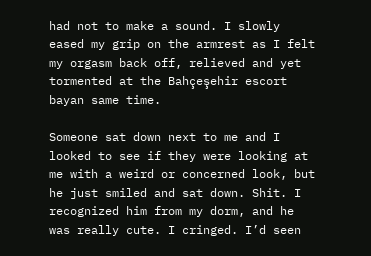had not to make a sound. I slowly eased my grip on the armrest as I felt my orgasm back off, relieved and yet tormented at the Bahçeşehir escort bayan same time.

Someone sat down next to me and I looked to see if they were looking at me with a weird or concerned look, but he just smiled and sat down. Shit. I recognized him from my dorm, and he was really cute. I cringed. I’d seen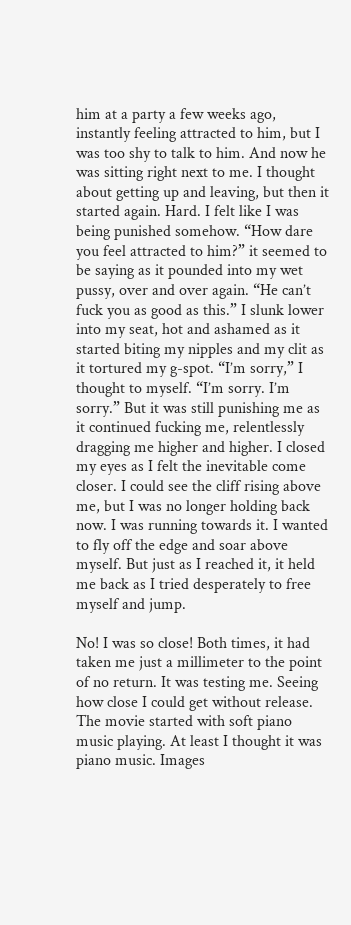him at a party a few weeks ago, instantly feeling attracted to him, but I was too shy to talk to him. And now he was sitting right next to me. I thought about getting up and leaving, but then it started again. Hard. I felt like I was being punished somehow. “How dare you feel attracted to him?” it seemed to be saying as it pounded into my wet pussy, over and over again. “He can’t fuck you as good as this.” I slunk lower into my seat, hot and ashamed as it started biting my nipples and my clit as it tortured my g-spot. “I’m sorry,” I thought to myself. “I’m sorry. I’m sorry.” But it was still punishing me as it continued fucking me, relentlessly dragging me higher and higher. I closed my eyes as I felt the inevitable come closer. I could see the cliff rising above me, but I was no longer holding back now. I was running towards it. I wanted to fly off the edge and soar above myself. But just as I reached it, it held me back as I tried desperately to free myself and jump.

No! I was so close! Both times, it had taken me just a millimeter to the point of no return. It was testing me. Seeing how close I could get without release. The movie started with soft piano music playing. At least I thought it was piano music. Images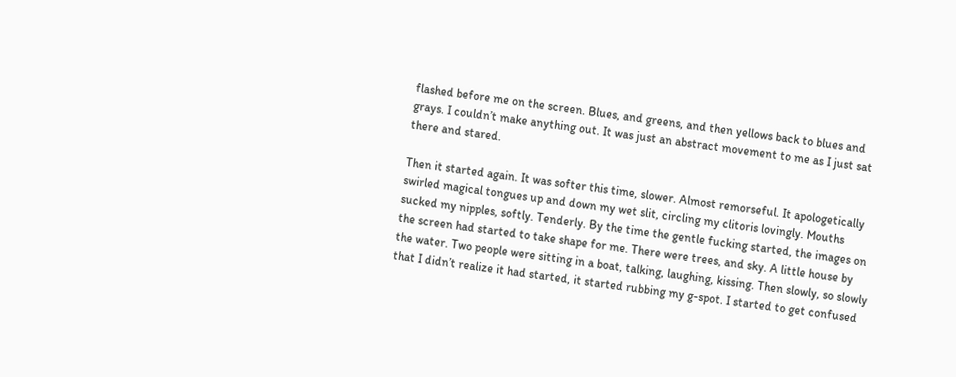flashed before me on the screen. Blues, and greens, and then yellows back to blues and grays. I couldn’t make anything out. It was just an abstract movement to me as I just sat there and stared.

Then it started again. It was softer this time, slower. Almost remorseful. It apologetically swirled magical tongues up and down my wet slit, circling my clitoris lovingly. Mouths sucked my nipples, softly. Tenderly. By the time the gentle fucking started, the images on the screen had started to take shape for me. There were trees, and sky. A little house by the water. Two people were sitting in a boat, talking, laughing, kissing. Then slowly, so slowly that I didn’t realize it had started, it started rubbing my g-spot. I started to get confused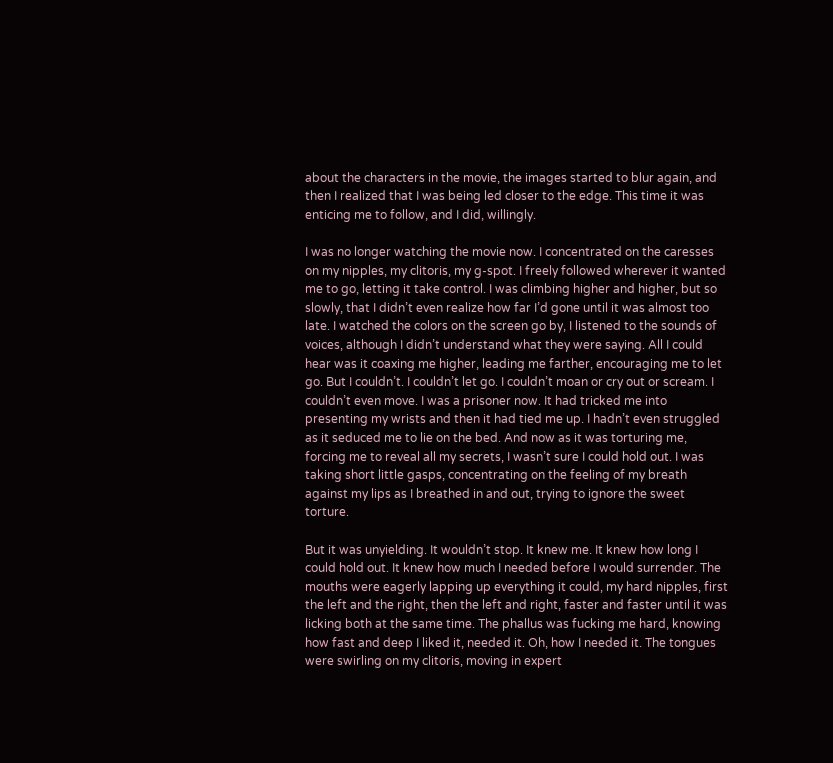about the characters in the movie, the images started to blur again, and then I realized that I was being led closer to the edge. This time it was enticing me to follow, and I did, willingly.

I was no longer watching the movie now. I concentrated on the caresses on my nipples, my clitoris, my g-spot. I freely followed wherever it wanted me to go, letting it take control. I was climbing higher and higher, but so slowly, that I didn’t even realize how far I’d gone until it was almost too late. I watched the colors on the screen go by, I listened to the sounds of voices, although I didn’t understand what they were saying. All I could hear was it coaxing me higher, leading me farther, encouraging me to let go. But I couldn’t. I couldn’t let go. I couldn’t moan or cry out or scream. I couldn’t even move. I was a prisoner now. It had tricked me into presenting my wrists and then it had tied me up. I hadn’t even struggled as it seduced me to lie on the bed. And now as it was torturing me, forcing me to reveal all my secrets, I wasn’t sure I could hold out. I was taking short little gasps, concentrating on the feeling of my breath against my lips as I breathed in and out, trying to ignore the sweet torture.

But it was unyielding. It wouldn’t stop. It knew me. It knew how long I could hold out. It knew how much I needed before I would surrender. The mouths were eagerly lapping up everything it could, my hard nipples, first the left and the right, then the left and right, faster and faster until it was licking both at the same time. The phallus was fucking me hard, knowing how fast and deep I liked it, needed it. Oh, how I needed it. The tongues were swirling on my clitoris, moving in expert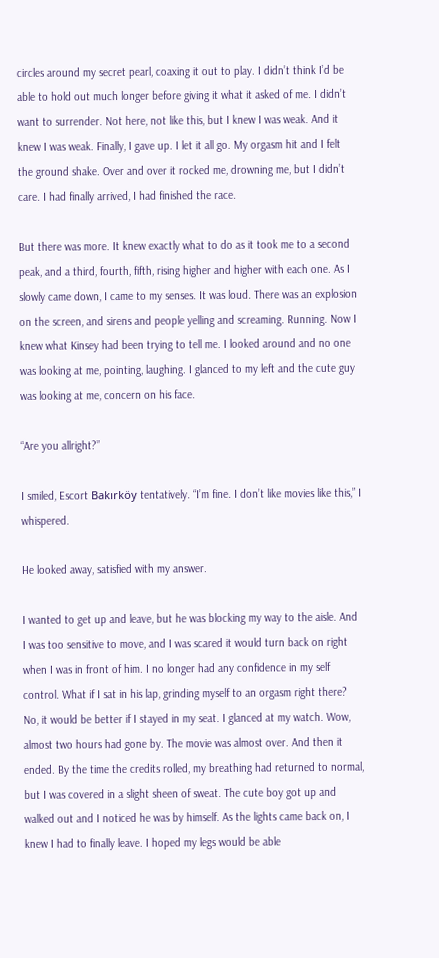circles around my secret pearl, coaxing it out to play. I didn’t think I’d be able to hold out much longer before giving it what it asked of me. I didn’t want to surrender. Not here, not like this, but I knew I was weak. And it knew I was weak. Finally, I gave up. I let it all go. My orgasm hit and I felt the ground shake. Over and over it rocked me, drowning me, but I didn’t care. I had finally arrived, I had finished the race.

But there was more. It knew exactly what to do as it took me to a second peak, and a third, fourth, fifth, rising higher and higher with each one. As I slowly came down, I came to my senses. It was loud. There was an explosion on the screen, and sirens and people yelling and screaming. Running. Now I knew what Kinsey had been trying to tell me. I looked around and no one was looking at me, pointing, laughing. I glanced to my left and the cute guy was looking at me, concern on his face.

“Are you allright?”

I smiled, Escort Bakırköy tentatively. “I’m fine. I don’t like movies like this,” I whispered.

He looked away, satisfied with my answer.

I wanted to get up and leave, but he was blocking my way to the aisle. And I was too sensitive to move, and I was scared it would turn back on right when I was in front of him. I no longer had any confidence in my self control. What if I sat in his lap, grinding myself to an orgasm right there? No, it would be better if I stayed in my seat. I glanced at my watch. Wow, almost two hours had gone by. The movie was almost over. And then it ended. By the time the credits rolled, my breathing had returned to normal, but I was covered in a slight sheen of sweat. The cute boy got up and walked out and I noticed he was by himself. As the lights came back on, I knew I had to finally leave. I hoped my legs would be able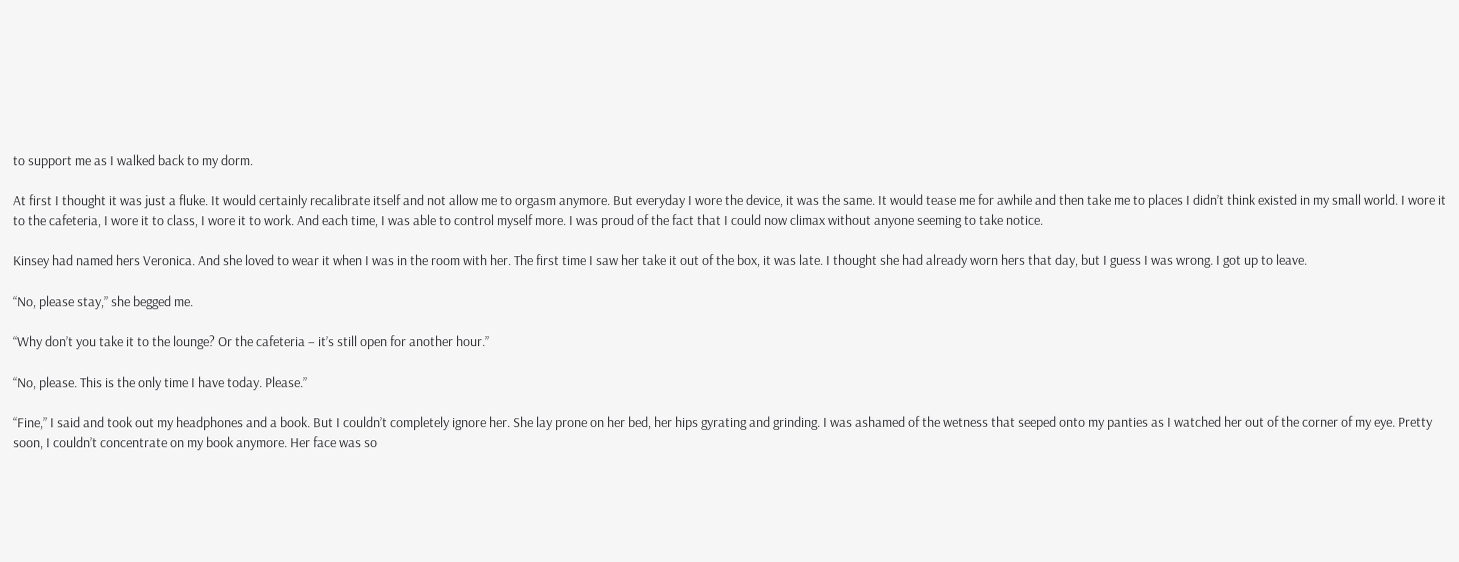to support me as I walked back to my dorm.

At first I thought it was just a fluke. It would certainly recalibrate itself and not allow me to orgasm anymore. But everyday I wore the device, it was the same. It would tease me for awhile and then take me to places I didn’t think existed in my small world. I wore it to the cafeteria, I wore it to class, I wore it to work. And each time, I was able to control myself more. I was proud of the fact that I could now climax without anyone seeming to take notice.

Kinsey had named hers Veronica. And she loved to wear it when I was in the room with her. The first time I saw her take it out of the box, it was late. I thought she had already worn hers that day, but I guess I was wrong. I got up to leave.

“No, please stay,” she begged me.

“Why don’t you take it to the lounge? Or the cafeteria – it’s still open for another hour.”

“No, please. This is the only time I have today. Please.”

“Fine,” I said and took out my headphones and a book. But I couldn’t completely ignore her. She lay prone on her bed, her hips gyrating and grinding. I was ashamed of the wetness that seeped onto my panties as I watched her out of the corner of my eye. Pretty soon, I couldn’t concentrate on my book anymore. Her face was so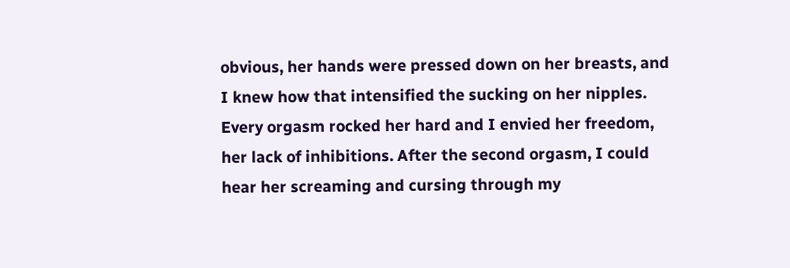obvious, her hands were pressed down on her breasts, and I knew how that intensified the sucking on her nipples. Every orgasm rocked her hard and I envied her freedom, her lack of inhibitions. After the second orgasm, I could hear her screaming and cursing through my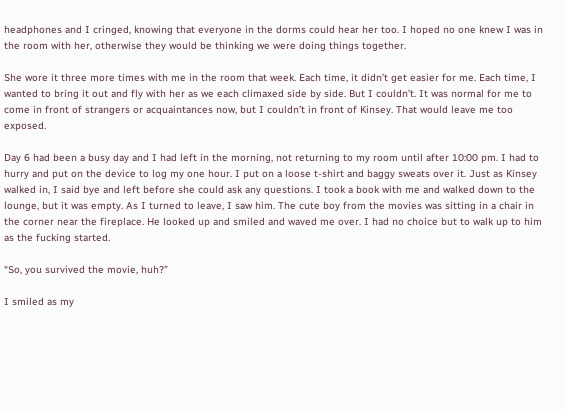headphones and I cringed, knowing that everyone in the dorms could hear her too. I hoped no one knew I was in the room with her, otherwise they would be thinking we were doing things together.

She wore it three more times with me in the room that week. Each time, it didn’t get easier for me. Each time, I wanted to bring it out and fly with her as we each climaxed side by side. But I couldn’t. It was normal for me to come in front of strangers or acquaintances now, but I couldn’t in front of Kinsey. That would leave me too exposed.

Day 6 had been a busy day and I had left in the morning, not returning to my room until after 10:00 pm. I had to hurry and put on the device to log my one hour. I put on a loose t-shirt and baggy sweats over it. Just as Kinsey walked in, I said bye and left before she could ask any questions. I took a book with me and walked down to the lounge, but it was empty. As I turned to leave, I saw him. The cute boy from the movies was sitting in a chair in the corner near the fireplace. He looked up and smiled and waved me over. I had no choice but to walk up to him as the fucking started.

“So, you survived the movie, huh?”

I smiled as my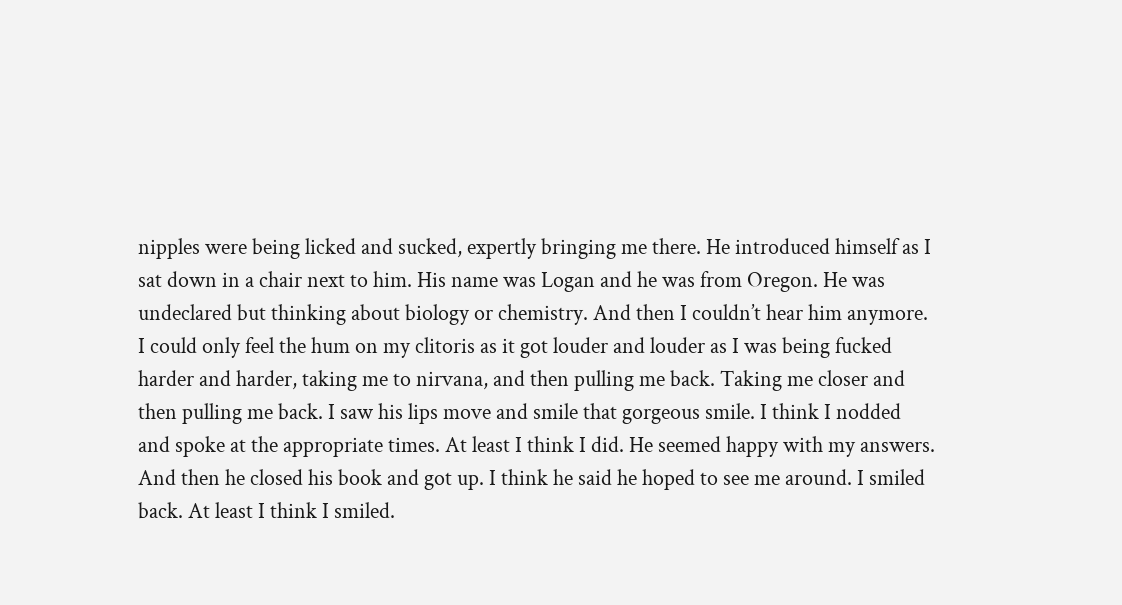nipples were being licked and sucked, expertly bringing me there. He introduced himself as I sat down in a chair next to him. His name was Logan and he was from Oregon. He was undeclared but thinking about biology or chemistry. And then I couldn’t hear him anymore. I could only feel the hum on my clitoris as it got louder and louder as I was being fucked harder and harder, taking me to nirvana, and then pulling me back. Taking me closer and then pulling me back. I saw his lips move and smile that gorgeous smile. I think I nodded and spoke at the appropriate times. At least I think I did. He seemed happy with my answers. And then he closed his book and got up. I think he said he hoped to see me around. I smiled back. At least I think I smiled.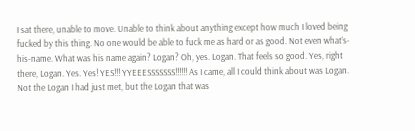I sat there, unable to move. Unable to think about anything except how much I loved being fucked by this thing. No one would be able to fuck me as hard or as good. Not even what’s-his-name. What was his name again? Logan? Oh, yes. Logan. That feels so good. Yes, right there, Logan. Yes. Yes! YES!!! YYEEESSSSSSS!!!!!! As I came, all I could think about was Logan. Not the Logan I had just met, but the Logan that was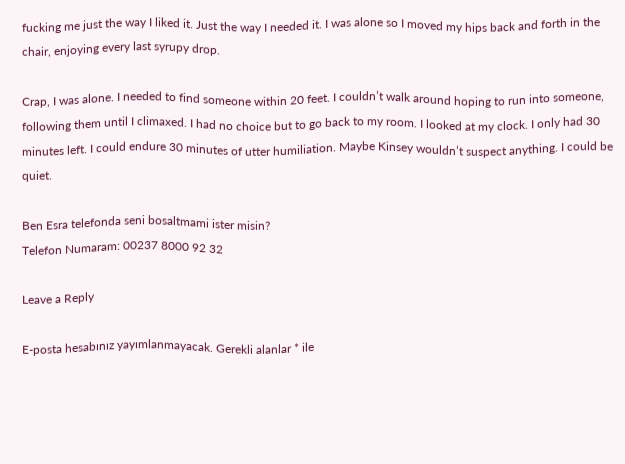fucking me just the way I liked it. Just the way I needed it. I was alone so I moved my hips back and forth in the chair, enjoying every last syrupy drop.

Crap, I was alone. I needed to find someone within 20 feet. I couldn’t walk around hoping to run into someone, following them until I climaxed. I had no choice but to go back to my room. I looked at my clock. I only had 30 minutes left. I could endure 30 minutes of utter humiliation. Maybe Kinsey wouldn’t suspect anything. I could be quiet.

Ben Esra telefonda seni bosaltmami ister misin?
Telefon Numaram: 00237 8000 92 32

Leave a Reply

E-posta hesabınız yayımlanmayacak. Gerekli alanlar * ile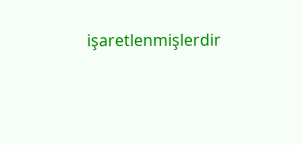işaretlenmişlerdir